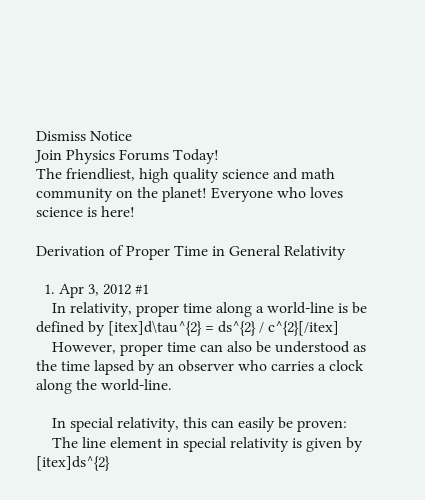Dismiss Notice
Join Physics Forums Today!
The friendliest, high quality science and math community on the planet! Everyone who loves science is here!

Derivation of Proper Time in General Relativity

  1. Apr 3, 2012 #1
    In relativity, proper time along a world-line is be defined by [itex]d\tau^{2} = ds^{2} / c^{2}[/itex]
    However, proper time can also be understood as the time lapsed by an observer who carries a clock along the world-line.

    In special relativity, this can easily be proven:
    The line element in special relativity is given by [itex]ds^{2}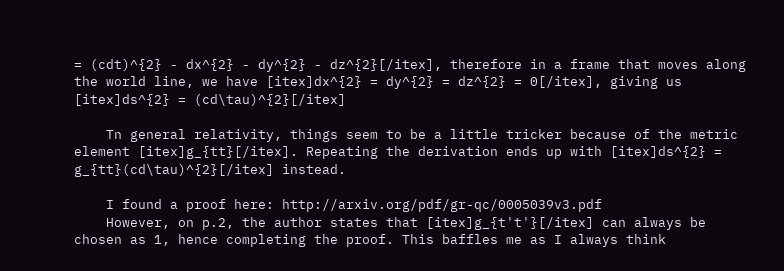= (cdt)^{2} - dx^{2} - dy^{2} - dz^{2}[/itex], therefore in a frame that moves along the world line, we have [itex]dx^{2} = dy^{2} = dz^{2} = 0[/itex], giving us [itex]ds^{2} = (cd\tau)^{2}[/itex]

    Tn general relativity, things seem to be a little tricker because of the metric element [itex]g_{tt}[/itex]. Repeating the derivation ends up with [itex]ds^{2} = g_{tt}(cd\tau)^{2}[/itex] instead.

    I found a proof here: http://arxiv.org/pdf/gr-qc/0005039v3.pdf
    However, on p.2, the author states that [itex]g_{t't'}[/itex] can always be chosen as 1, hence completing the proof. This baffles me as I always think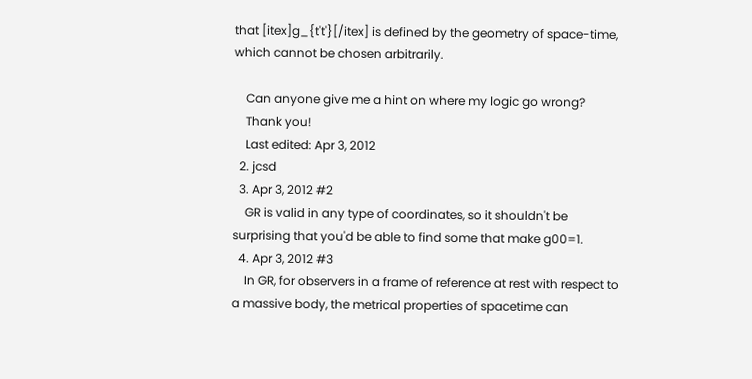that [itex]g_{t't'}[/itex] is defined by the geometry of space-time, which cannot be chosen arbitrarily.

    Can anyone give me a hint on where my logic go wrong?
    Thank you!
    Last edited: Apr 3, 2012
  2. jcsd
  3. Apr 3, 2012 #2
    GR is valid in any type of coordinates, so it shouldn't be surprising that you'd be able to find some that make g00=1.
  4. Apr 3, 2012 #3
    In GR, for observers in a frame of reference at rest with respect to a massive body, the metrical properties of spacetime can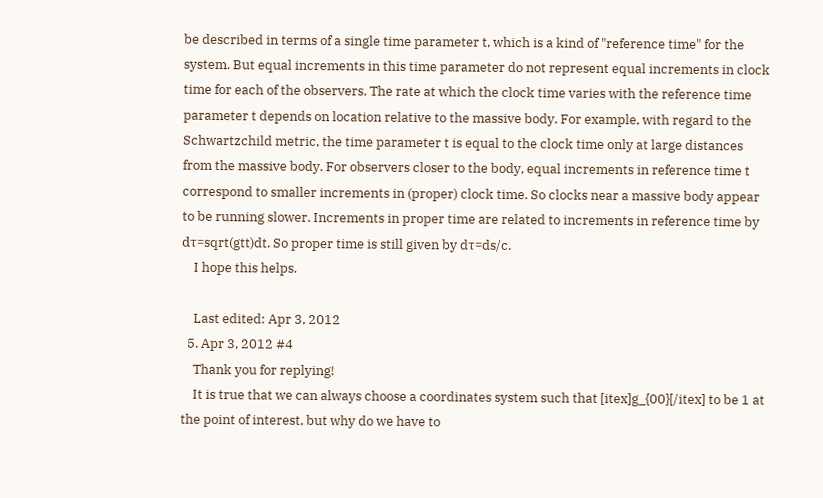be described in terms of a single time parameter t, which is a kind of "reference time" for the system. But equal increments in this time parameter do not represent equal increments in clock time for each of the observers. The rate at which the clock time varies with the reference time parameter t depends on location relative to the massive body. For example, with regard to the Schwartzchild metric, the time parameter t is equal to the clock time only at large distances from the massive body. For observers closer to the body, equal increments in reference time t correspond to smaller increments in (proper) clock time. So clocks near a massive body appear to be running slower. Increments in proper time are related to increments in reference time by dτ=sqrt(gtt)dt. So proper time is still given by dτ=ds/c.
    I hope this helps.

    Last edited: Apr 3, 2012
  5. Apr 3, 2012 #4
    Thank you for replying!
    It is true that we can always choose a coordinates system such that [itex]g_{00}[/itex] to be 1 at the point of interest, but why do we have to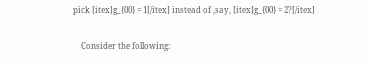pick [itex]g_{00} = 1[/itex] instead of ,say, [itex]g_{00} = 2?[/itex]

    Consider the following: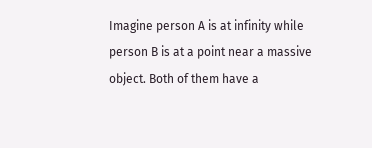Imagine person A is at infinity while person B is at a point near a massive object. Both of them have a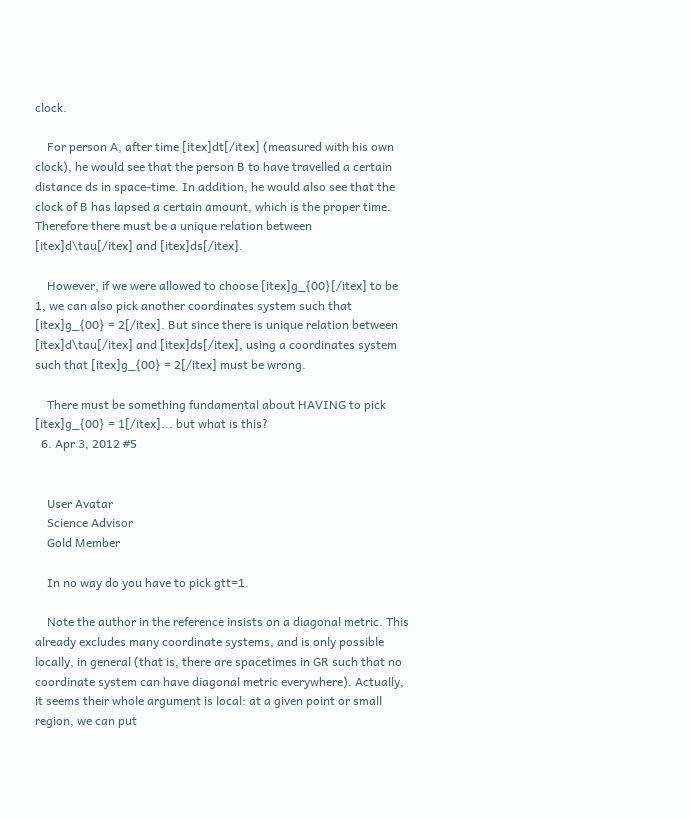clock.

    For person A, after time [itex]dt[/itex] (measured with his own clock), he would see that the person B to have travelled a certain distance ds in space-time. In addition, he would also see that the clock of B has lapsed a certain amount, which is the proper time. Therefore there must be a unique relation between [itex]d\tau[/itex] and [itex]ds[/itex].

    However, if we were allowed to choose [itex]g_{00}[/itex] to be 1, we can also pick another coordinates system such that [itex]g_{00} = 2[/itex]. But since there is unique relation between [itex]d\tau[/itex] and [itex]ds[/itex], using a coordinates system such that [itex]g_{00} = 2[/itex] must be wrong.

    There must be something fundamental about HAVING to pick [itex]g_{00} = 1[/itex]... but what is this?
  6. Apr 3, 2012 #5


    User Avatar
    Science Advisor
    Gold Member

    In no way do you have to pick gtt=1.

    Note the author in the reference insists on a diagonal metric. This already excludes many coordinate systems, and is only possible locally, in general (that is, there are spacetimes in GR such that no coordinate system can have diagonal metric everywhere). Actually, it seems their whole argument is local: at a given point or small region, we can put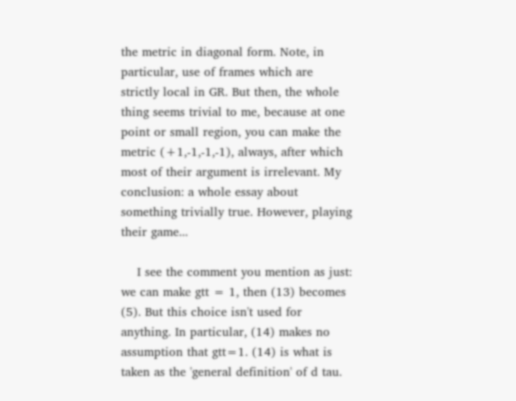the metric in diagonal form. Note, in particular, use of frames which are strictly local in GR. But then, the whole thing seems trivial to me, because at one point or small region, you can make the metric (+1,-1,-1,-1), always, after which most of their argument is irrelevant. My conclusion: a whole essay about something trivially true. However, playing their game...

    I see the comment you mention as just: we can make gtt = 1, then (13) becomes (5). But this choice isn't used for anything. In particular, (14) makes no assumption that gtt=1. (14) is what is taken as the 'general definition' of d tau.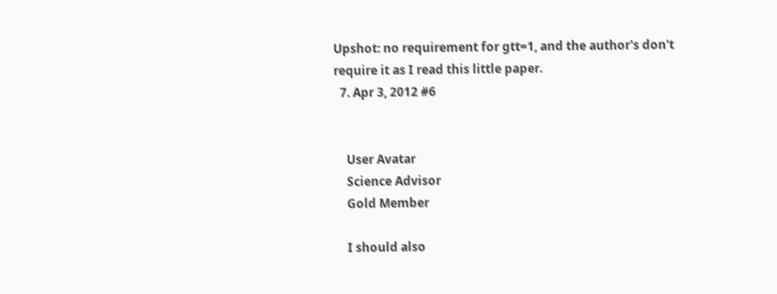Upshot: no requirement for gtt=1, and the author's don't require it as I read this little paper.
  7. Apr 3, 2012 #6


    User Avatar
    Science Advisor
    Gold Member

    I should also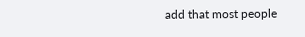add that most people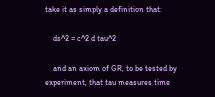take it as simply a definition that:

    ds^2 = c^2 d tau^2

    and an axiom of GR, to be tested by experiment, that tau measures time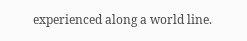experienced along a world line.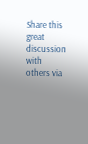Share this great discussion with others via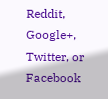Reddit, Google+, Twitter, or Facebook